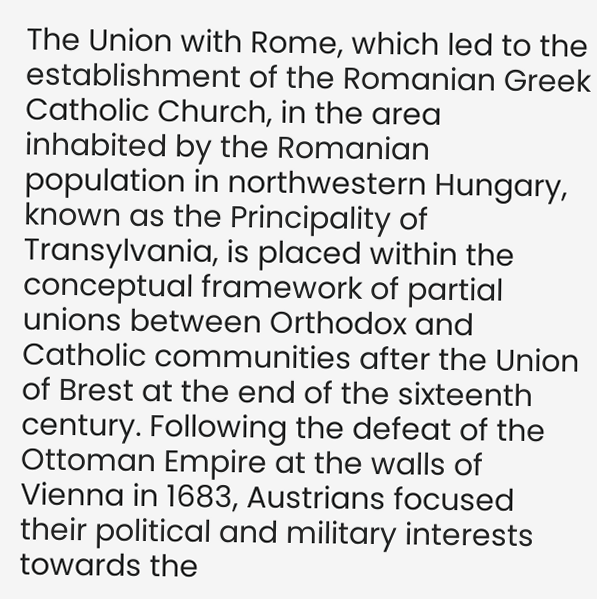The Union with Rome, which led to the establishment of the Romanian Greek Catholic Church, in the area inhabited by the Romanian population in northwestern Hungary, known as the Principality of Transylvania, is placed within the conceptual framework of partial unions between Orthodox and Catholic communities after the Union of Brest at the end of the sixteenth century. Following the defeat of the Ottoman Empire at the walls of Vienna in 1683, Austrians focused their political and military interests towards the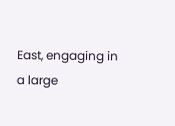East, engaging in a large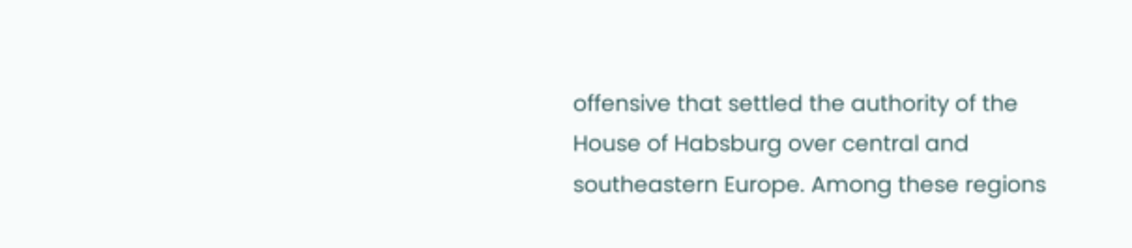offensive that settled the authority of the House of Habsburg over central and southeastern Europe. Among these regions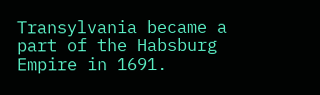Transylvania became a part of the Habsburg Empire in 1691.